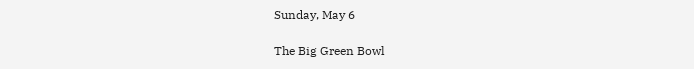Sunday, May 6

The Big Green Bowl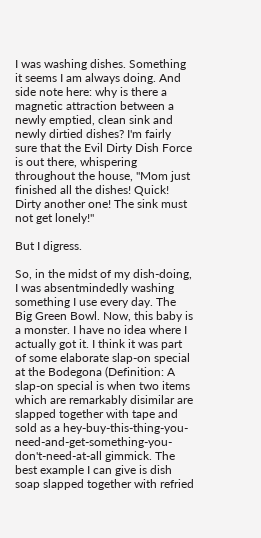I was washing dishes. Something it seems I am always doing. And side note here: why is there a magnetic attraction between a newly emptied, clean sink and newly dirtied dishes? I'm fairly sure that the Evil Dirty Dish Force is out there, whispering throughout the house, "Mom just finished all the dishes! Quick! Dirty another one! The sink must not get lonely!"

But I digress.

So, in the midst of my dish-doing, I was absentmindedly washing something I use every day. The Big Green Bowl. Now, this baby is a monster. I have no idea where I actually got it. I think it was part of some elaborate slap-on special at the Bodegona (Definition: A slap-on special is when two items which are remarkably disimilar are slapped together with tape and sold as a hey-buy-this-thing-you-need-and-get-something-you-don't-need-at-all gimmick. The best example I can give is dish soap slapped together with refried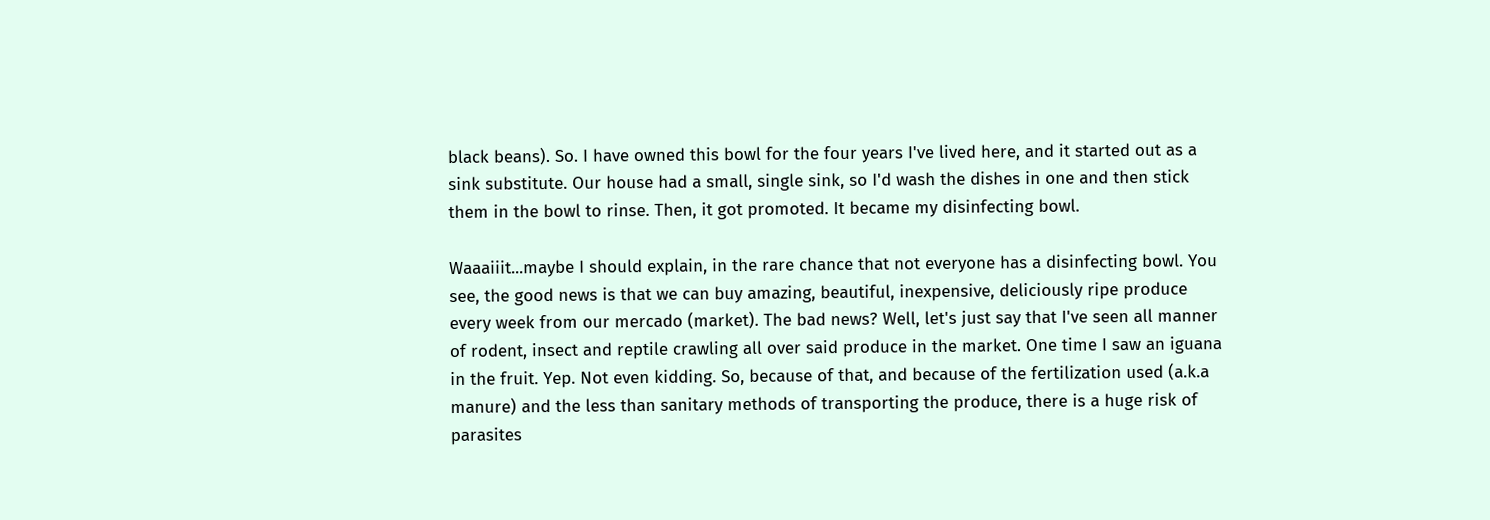black beans). So. I have owned this bowl for the four years I've lived here, and it started out as a sink substitute. Our house had a small, single sink, so I'd wash the dishes in one and then stick them in the bowl to rinse. Then, it got promoted. It became my disinfecting bowl.

Waaaiiit...maybe I should explain, in the rare chance that not everyone has a disinfecting bowl. You see, the good news is that we can buy amazing, beautiful, inexpensive, deliciously ripe produce every week from our mercado (market). The bad news? Well, let's just say that I've seen all manner of rodent, insect and reptile crawling all over said produce in the market. One time I saw an iguana in the fruit. Yep. Not even kidding. So, because of that, and because of the fertilization used (a.k.a manure) and the less than sanitary methods of transporting the produce, there is a huge risk of parasites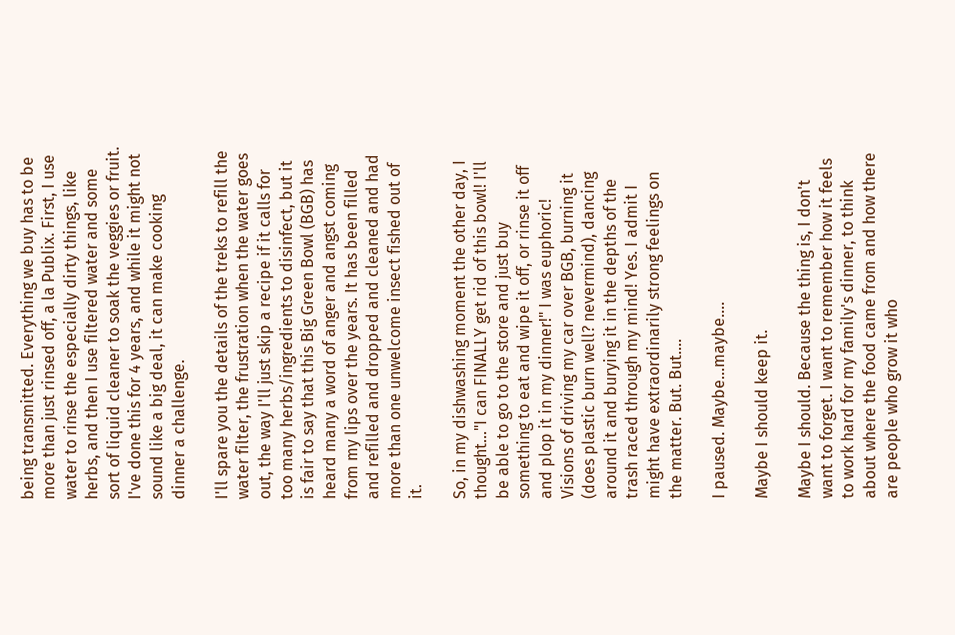being transmitted. Everything we buy has to be more than just rinsed off, a la Publix. First, I use water to rinse the especially dirty things, like herbs, and then I use filtered water and some sort of liquid cleaner to soak the veggies or fruit. I've done this for 4 years, and while it might not sound like a big deal, it can make cooking dinner a challenge.

I'll spare you the details of the treks to refill the water filter, the frustration when the water goes out, the way I'll just skip a recipe if it calls for too many herbs/ingredients to disinfect, but it is fair to say that this Big Green Bowl (BGB) has heard many a word of anger and angst coming from my lips over the years. It has been filled and refilled and dropped and cleaned and had more than one unwelcome insect fished out of it.

So, in my dishwashing moment the other day, I thought..."I can FINALLY get rid of this bowl! I'll be able to go to the store and just buy something to eat and wipe it off, or rinse it off and plop it in my dinner!" I was euphoric! Visions of driving my car over BGB, burning it (does plastic burn well? nevermind), dancing around it and burying it in the depths of the trash raced through my mind! Yes. I admit I might have extraordinarily strong feelings on the matter. But. But....

I paused. Maybe...maybe....

Maybe I should keep it.

Maybe I should. Because the thing is, I don't want to forget. I want to remember how it feels to work hard for my family's dinner, to think about where the food came from and how there are people who grow it who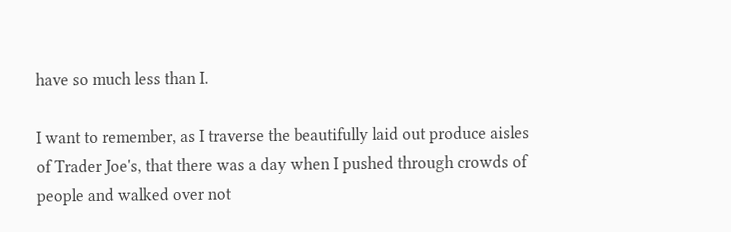have so much less than I.

I want to remember, as I traverse the beautifully laid out produce aisles of Trader Joe's, that there was a day when I pushed through crowds of people and walked over not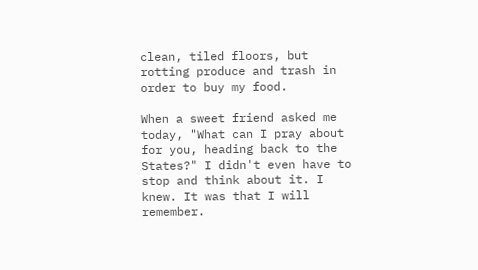clean, tiled floors, but rotting produce and trash in order to buy my food.

When a sweet friend asked me today, "What can I pray about for you, heading back to the States?" I didn't even have to stop and think about it. I knew. It was that I will remember.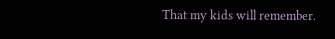That my kids will remember.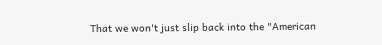That we won't just slip back into the "American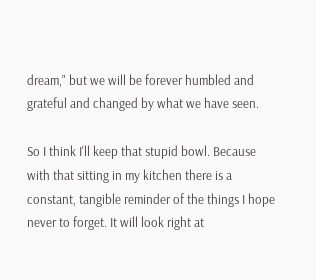dream," but we will be forever humbled and grateful and changed by what we have seen.

So I think I'll keep that stupid bowl. Because with that sitting in my kitchen there is a constant, tangible reminder of the things I hope never to forget. It will look right at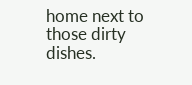home next to those dirty dishes.